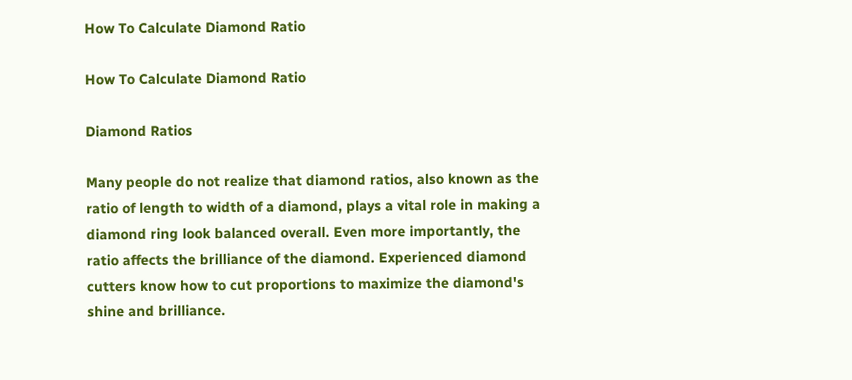How To Calculate Diamond Ratio

How To Calculate Diamond Ratio

Diamond Ratios

Many people do not realize that diamond ratios, also known as the ratio of length to width of a diamond, plays a vital role in making a diamond ring look balanced overall. Even more importantly, the ratio affects the brilliance of the diamond. Experienced diamond cutters know how to cut proportions to maximize the diamond's shine and brilliance.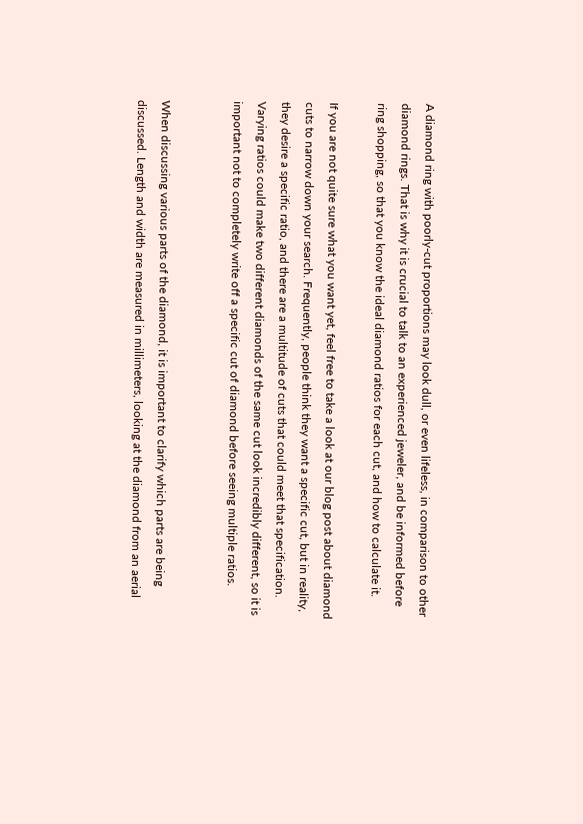A diamond ring with poorly-cut proportions may look dull, or even lifeless, in comparison to other diamond rings. That is why it is crucial to talk to an experienced jeweler, and be informed before ring shopping, so that you know the ideal diamond ratios for each cut, and how to calculate it.

If you are not quite sure what you want yet, feel free to take a look at our blog post about diamond cuts to narrow down your search. Frequently, people think they want a specific cut, but in reality, they desire a specific ratio, and there are a multitude of cuts that could meet that specification. Varying ratios could make two different diamonds of the same cut look incredibly different, so it is important not to completely write off a specific cut of diamond before seeing multiple ratios.


When discussing various parts of the diamond, it is important to clarify which parts are being discussed. Length and width are measured in millimeters, looking at the diamond from an aerial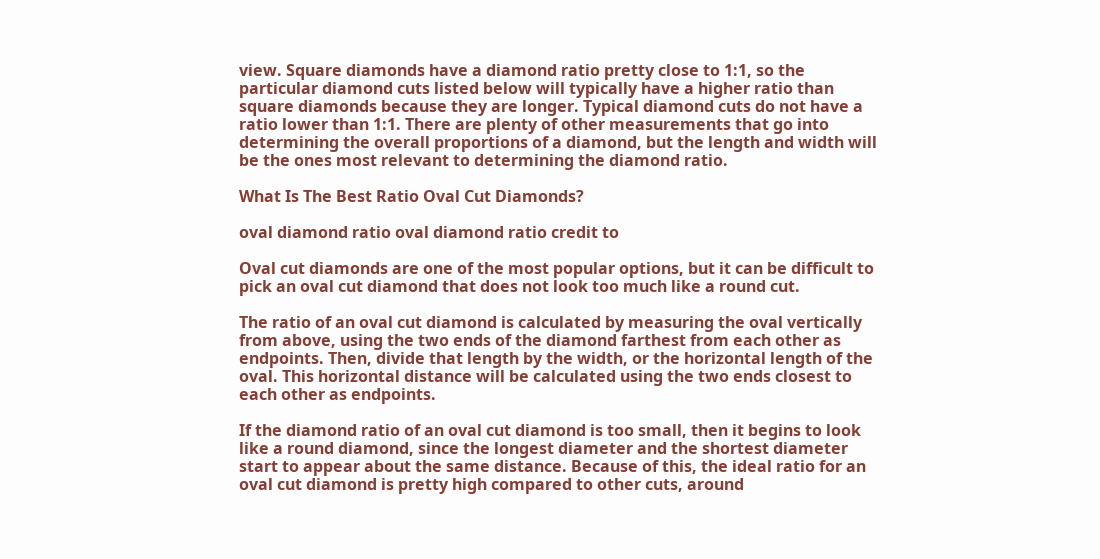view. Square diamonds have a diamond ratio pretty close to 1:1, so the particular diamond cuts listed below will typically have a higher ratio than square diamonds because they are longer. Typical diamond cuts do not have a ratio lower than 1:1. There are plenty of other measurements that go into determining the overall proportions of a diamond, but the length and width will be the ones most relevant to determining the diamond ratio.

What Is The Best Ratio Oval Cut Diamonds?

oval diamond ratio oval diamond ratio credit to

Oval cut diamonds are one of the most popular options, but it can be difficult to pick an oval cut diamond that does not look too much like a round cut.

The ratio of an oval cut diamond is calculated by measuring the oval vertically from above, using the two ends of the diamond farthest from each other as endpoints. Then, divide that length by the width, or the horizontal length of the oval. This horizontal distance will be calculated using the two ends closest to each other as endpoints.

If the diamond ratio of an oval cut diamond is too small, then it begins to look like a round diamond, since the longest diameter and the shortest diameter start to appear about the same distance. Because of this, the ideal ratio for an oval cut diamond is pretty high compared to other cuts, around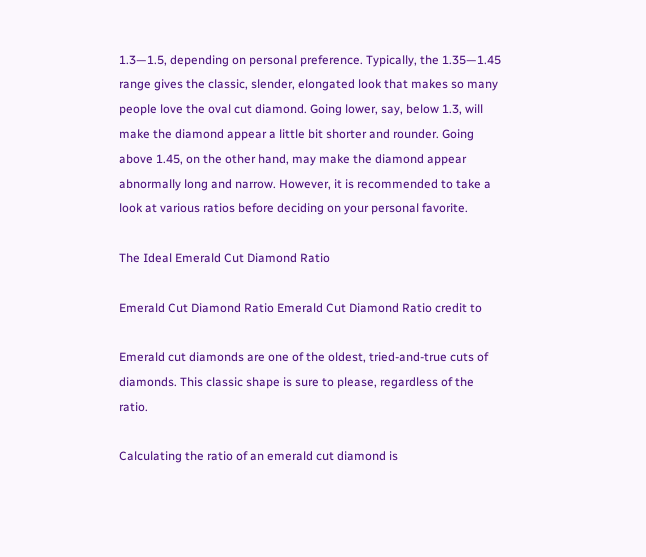1.3—1.5, depending on personal preference. Typically, the 1.35—1.45 range gives the classic, slender, elongated look that makes so many people love the oval cut diamond. Going lower, say, below 1.3, will make the diamond appear a little bit shorter and rounder. Going above 1.45, on the other hand, may make the diamond appear abnormally long and narrow. However, it is recommended to take a look at various ratios before deciding on your personal favorite.

The Ideal Emerald Cut Diamond Ratio

Emerald Cut Diamond Ratio Emerald Cut Diamond Ratio credit to

Emerald cut diamonds are one of the oldest, tried-and-true cuts of diamonds. This classic shape is sure to please, regardless of the ratio.

Calculating the ratio of an emerald cut diamond is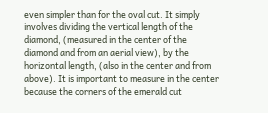even simpler than for the oval cut. It simply involves dividing the vertical length of the diamond, (measured in the center of the diamond and from an aerial view), by the horizontal length, (also in the center and from above). It is important to measure in the center because the corners of the emerald cut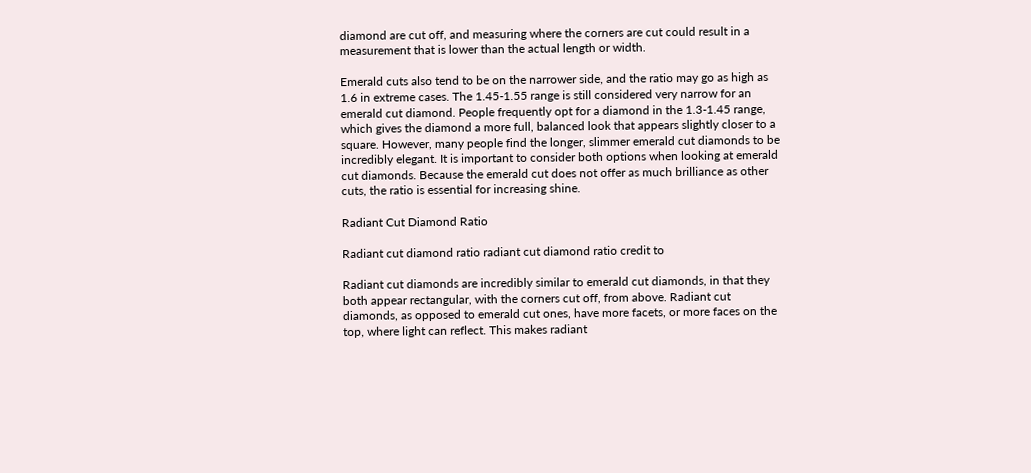diamond are cut off, and measuring where the corners are cut could result in a measurement that is lower than the actual length or width.

Emerald cuts also tend to be on the narrower side, and the ratio may go as high as 1.6 in extreme cases. The 1.45-1.55 range is still considered very narrow for an emerald cut diamond. People frequently opt for a diamond in the 1.3-1.45 range, which gives the diamond a more full, balanced look that appears slightly closer to a square. However, many people find the longer, slimmer emerald cut diamonds to be incredibly elegant. It is important to consider both options when looking at emerald cut diamonds. Because the emerald cut does not offer as much brilliance as other cuts, the ratio is essential for increasing shine.

Radiant Cut Diamond Ratio

Radiant cut diamond ratio radiant cut diamond ratio credit to

Radiant cut diamonds are incredibly similar to emerald cut diamonds, in that they both appear rectangular, with the corners cut off, from above. Radiant cut diamonds, as opposed to emerald cut ones, have more facets, or more faces on the top, where light can reflect. This makes radiant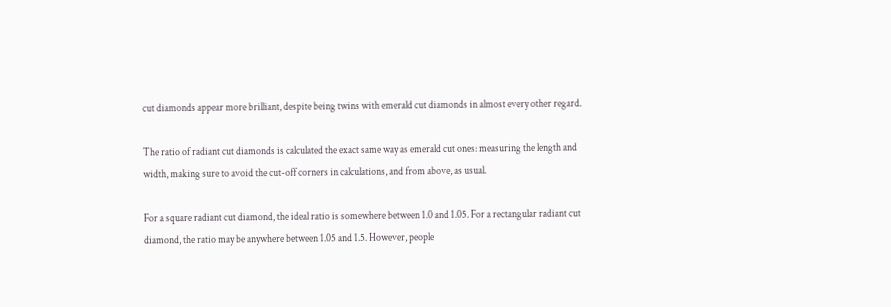cut diamonds appear more brilliant, despite being twins with emerald cut diamonds in almost every other regard.

The ratio of radiant cut diamonds is calculated the exact same way as emerald cut ones: measuring the length and width, making sure to avoid the cut-off corners in calculations, and from above, as usual.

For a square radiant cut diamond, the ideal ratio is somewhere between 1.0 and 1.05. For a rectangular radiant cut diamond, the ratio may be anywhere between 1.05 and 1.5. However, people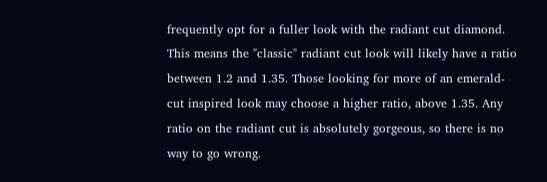frequently opt for a fuller look with the radiant cut diamond. This means the "classic" radiant cut look will likely have a ratio between 1.2 and 1.35. Those looking for more of an emerald-cut inspired look may choose a higher ratio, above 1.35. Any ratio on the radiant cut is absolutely gorgeous, so there is no way to go wrong.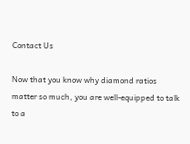Contact Us

Now that you know why diamond ratios matter so much, you are well-equipped to talk to a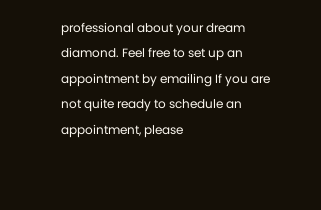professional about your dream diamond. Feel free to set up an appointment by emailing If you are not quite ready to schedule an appointment, please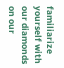familiarize yourself with our diamonds on our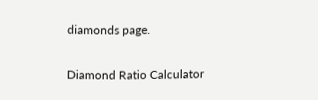diamonds page.

Diamond Ratio Calculator